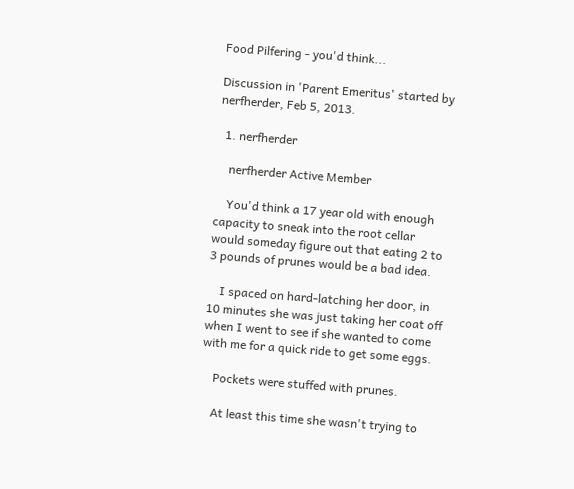Food Pilfering - you'd think...

Discussion in 'Parent Emeritus' started by nerfherder, Feb 5, 2013.

  1. nerfherder

    nerfherder Active Member

    You'd think a 17 year old with enough capacity to sneak into the root cellar would someday figure out that eating 2 to 3 pounds of prunes would be a bad idea.

    I spaced on hard-latching her door, in 10 minutes she was just taking her coat off when I went to see if she wanted to come with me for a quick ride to get some eggs.

    Pockets were stuffed with prunes.

    At least this time she wasn't trying to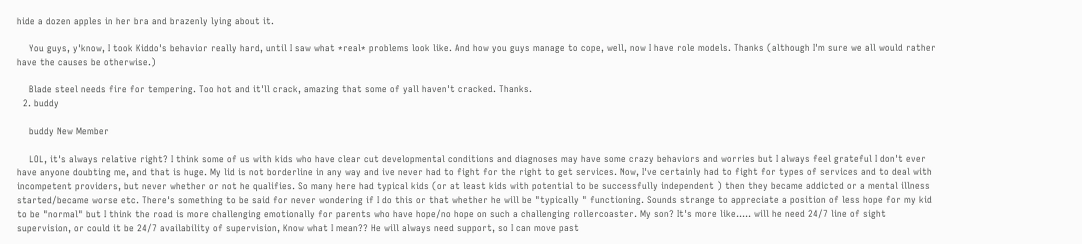hide a dozen apples in her bra and brazenly lying about it.

    You guys, y'know, I took Kiddo's behavior really hard, until I saw what *real* problems look like. And how you guys manage to cope, well, now I have role models. Thanks (although I'm sure we all would rather have the causes be otherwise.)

    Blade steel needs fire for tempering. Too hot and it'll crack, amazing that some of yall haven't cracked. Thanks.
  2. buddy

    buddy New Member

    LOL, it's always relative right? I think some of us with kids who have clear cut developmental conditions and diagnoses may have some crazy behaviors and worries but I always feel grateful I don't ever have anyone doubting me, and that is huge. My lid is not borderline in any way and ive never had to fight for the right to get services. Now, I've certainly had to fight for types of services and to deal with incompetent providers, but never whether or not he qualifies. So many here had typical kids (or at least kids with potential to be successfully independent ) then they became addicted or a mental illness started/became worse etc. There's something to be said for never wondering if I do this or that whether he will be "typically " functioning. Sounds strange to appreciate a position of less hope for my kid to be "normal" but I think the road is more challenging emotionally for parents who have hope/no hope on such a challenging rollercoaster. My son? It's more like..... will he need 24/7 line of sight supervision, or could it be 24/7 availability of supervision, Know what I mean?? He will always need support, so I can move past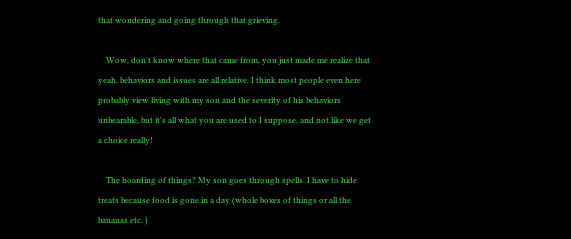that wondering and going through that grieving.

    Wow, don't know where that came from, you just made me realize that yeah, behaviors and issues are all relative. I think most people even here probably view living with my son and the severity of his behaviors unbearable, but it's all what you are used to I suppose, and not like we get a choice really!

    The hoarding of things? My son goes through spells. I have to hide treats because food is gone in a day (whole boxes of things or all the bananas etc. )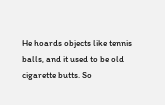He hoards objects like tennis balls, and it used to be old cigarette butts. So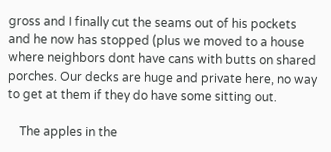gross and I finally cut the seams out of his pockets and he now has stopped (plus we moved to a house where neighbors dont have cans with butts on shared porches. Our decks are huge and private here, no way to get at them if they do have some sitting out.

    The apples in the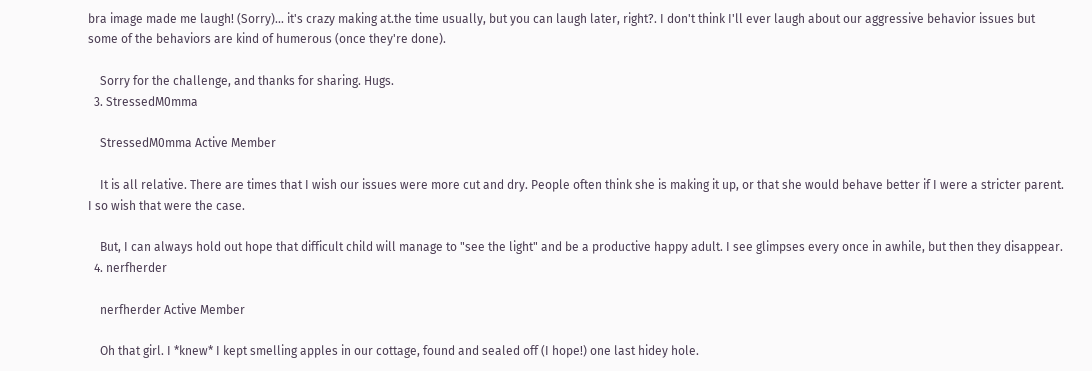bra image made me laugh! (Sorry)... it's crazy making at.the time usually, but you can laugh later, right?. I don't think I'll ever laugh about our aggressive behavior issues but some of the behaviors are kind of humerous (once they're done).

    Sorry for the challenge, and thanks for sharing. Hugs.
  3. StressedM0mma

    StressedM0mma Active Member

    It is all relative. There are times that I wish our issues were more cut and dry. People often think she is making it up, or that she would behave better if I were a stricter parent. I so wish that were the case.

    But, I can always hold out hope that difficult child will manage to "see the light" and be a productive happy adult. I see glimpses every once in awhile, but then they disappear.
  4. nerfherder

    nerfherder Active Member

    Oh that girl. I *knew* I kept smelling apples in our cottage, found and sealed off (I hope!) one last hidey hole.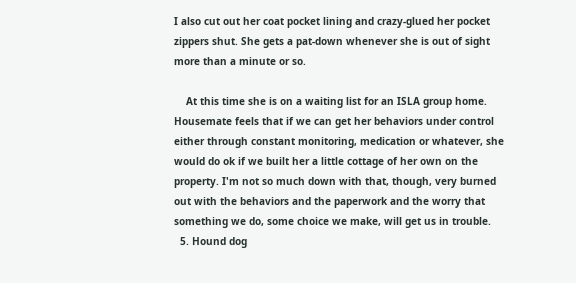I also cut out her coat pocket lining and crazy-glued her pocket zippers shut. She gets a pat-down whenever she is out of sight more than a minute or so.

    At this time she is on a waiting list for an ISLA group home. Housemate feels that if we can get her behaviors under control either through constant monitoring, medication or whatever, she would do ok if we built her a little cottage of her own on the property. I'm not so much down with that, though, very burned out with the behaviors and the paperwork and the worry that something we do, some choice we make, will get us in trouble.
  5. Hound dog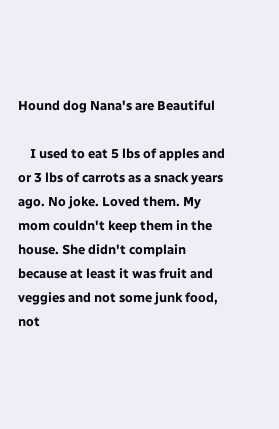Hound dog Nana's are Beautiful

    I used to eat 5 lbs of apples and or 3 lbs of carrots as a snack years ago. No joke. Loved them. My mom couldn't keep them in the house. She didn't complain because at least it was fruit and veggies and not some junk food, not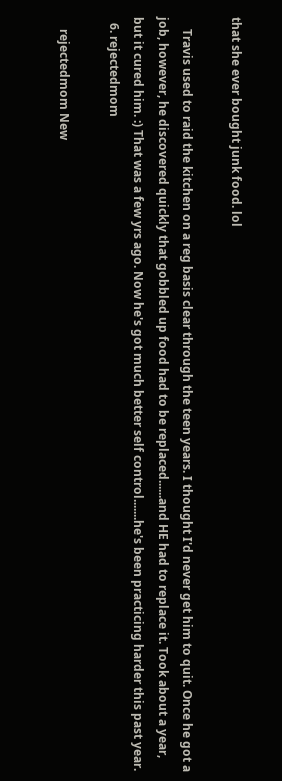that she ever bought junk food. lol

    Travis used to raid the kitchen on a reg basis clear through the teen years. I thought I'd never get him to quit. Once he got a job, however, he discovered quickly that gobbled up food had to be replaced......and HE had to replace it. Took about a year, but it cured him. :) That was a few yrs ago. Now he's got much better self control.......he's been practicing harder this past year.
  6. rejectedmom

    rejectedmom New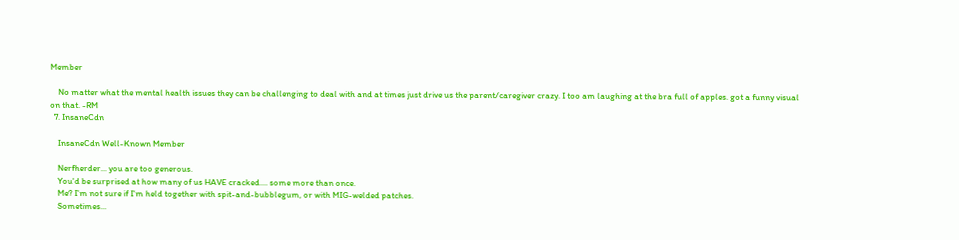Member

    No matter what the mental health issues they can be challenging to deal with and at times just drive us the parent/caregiver crazy. I too am laughing at the bra full of apples. got a funny visual on that. -RM
  7. InsaneCdn

    InsaneCdn Well-Known Member

    Nerfherder... you are too generous.
    You'd be surprised at how many of us HAVE cracked.... some more than once.
    Me? I'm not sure if I'm held together with spit-and-bubblegum, or with MIG-welded patches.
    Sometimes...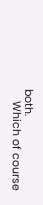both.
    Which of course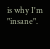is why I'm "insane".